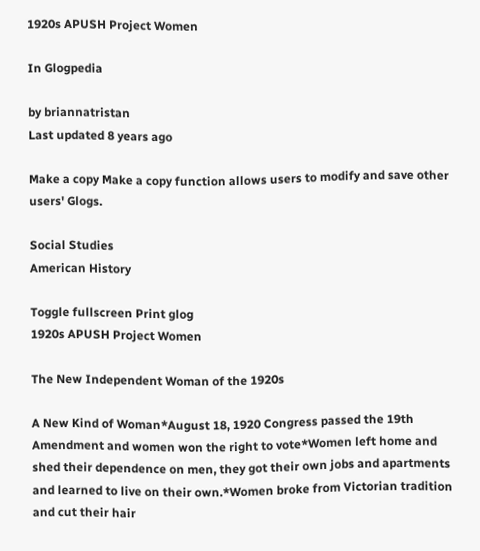1920s APUSH Project Women

In Glogpedia

by briannatristan
Last updated 8 years ago

Make a copy Make a copy function allows users to modify and save other users' Glogs.

Social Studies
American History

Toggle fullscreen Print glog
1920s APUSH Project Women

The New Independent Woman of the 1920s

A New Kind of Woman*August 18, 1920 Congress passed the 19th Amendment and women won the right to vote*Women left home and shed their dependence on men, they got their own jobs and apartments and learned to live on their own.*Women broke from Victorian tradition and cut their hair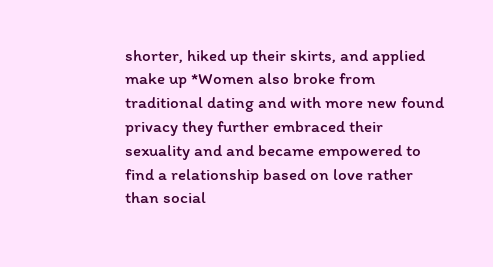shorter, hiked up their skirts, and applied make up *Women also broke from traditional dating and with more new found privacy they further embraced their sexuality and and became empowered to find a relationship based on love rather than social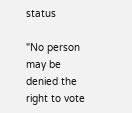status

"No person may be denied the right to vote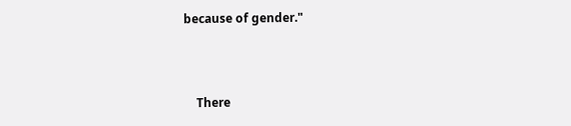because of gender."



    There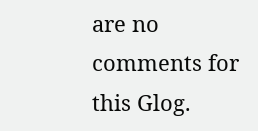are no comments for this Glog.